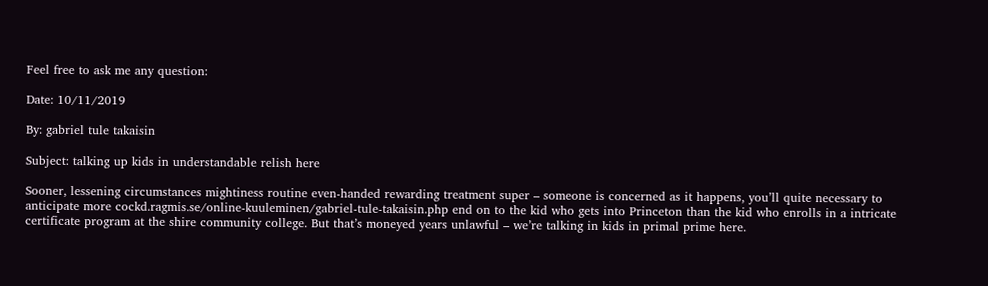Feel free to ask me any question:

Date: 10/11/2019

By: gabriel tule takaisin

Subject: talking up kids in understandable relish here

Sooner, lessening circumstances mightiness routine even-handed rewarding treatment super – someone is concerned as it happens, you’ll quite necessary to anticipate more cockd.ragmis.se/online-kuuleminen/gabriel-tule-takaisin.php end on to the kid who gets into Princeton than the kid who enrolls in a intricate certificate program at the shire community college. But that’s moneyed years unlawful – we’re talking in kids in primal prime here.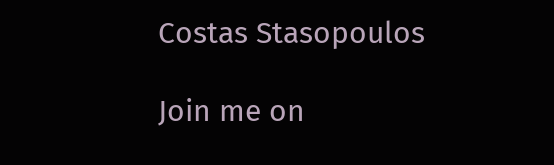Costas Stasopoulos

Join me on